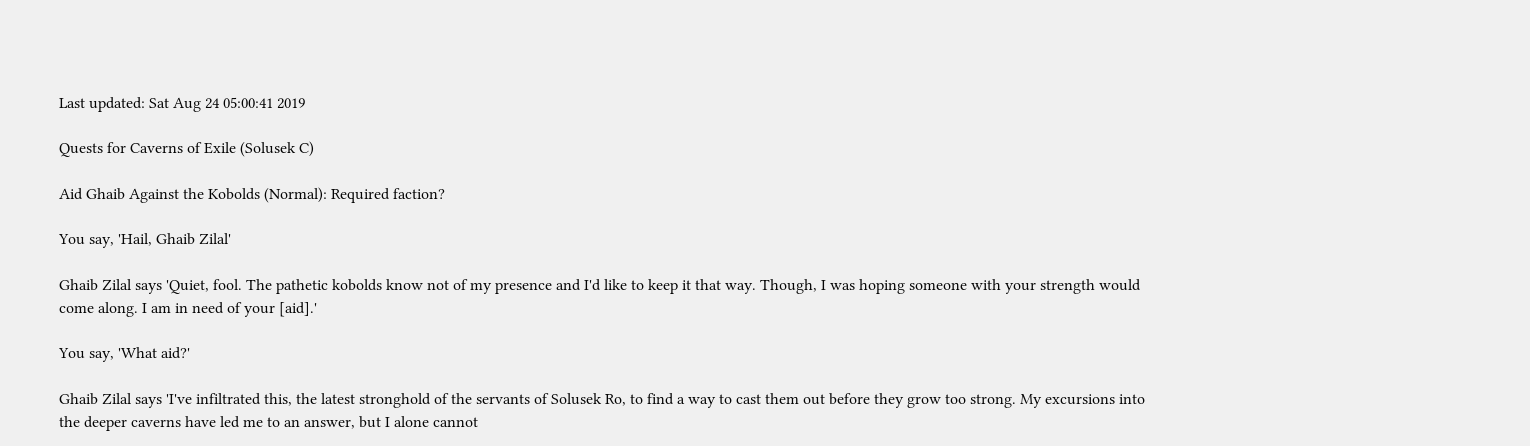Last updated: Sat Aug 24 05:00:41 2019

Quests for Caverns of Exile (Solusek C)

Aid Ghaib Against the Kobolds (Normal): Required faction?

You say, 'Hail, Ghaib Zilal'

Ghaib Zilal says 'Quiet, fool. The pathetic kobolds know not of my presence and I'd like to keep it that way. Though, I was hoping someone with your strength would come along. I am in need of your [aid].'

You say, 'What aid?'

Ghaib Zilal says 'I've infiltrated this, the latest stronghold of the servants of Solusek Ro, to find a way to cast them out before they grow too strong. My excursions into the deeper caverns have led me to an answer, but I alone cannot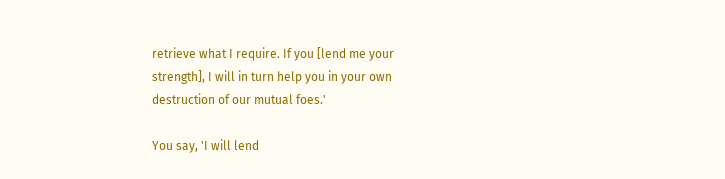retrieve what I require. If you [lend me your strength], I will in turn help you in your own destruction of our mutual foes.'

You say, 'I will lend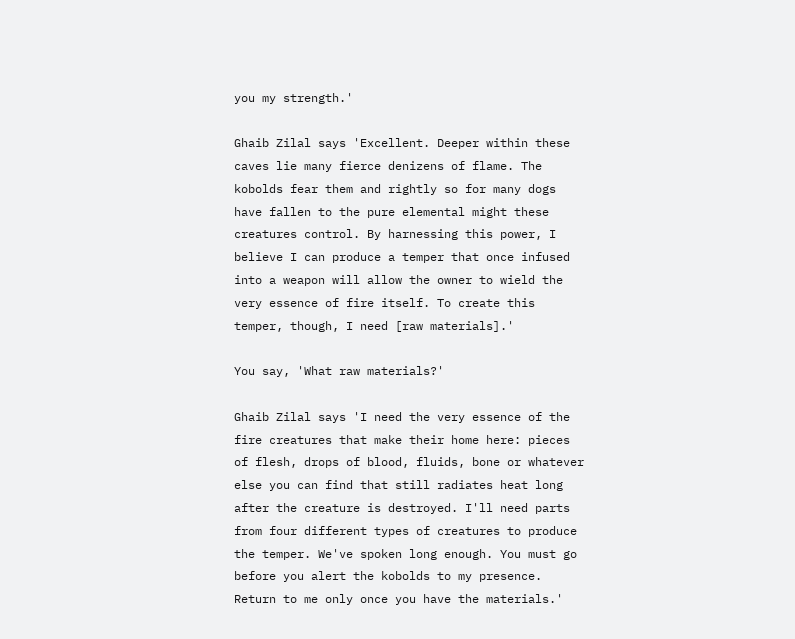you my strength.'

Ghaib Zilal says 'Excellent. Deeper within these caves lie many fierce denizens of flame. The kobolds fear them and rightly so for many dogs have fallen to the pure elemental might these creatures control. By harnessing this power, I believe I can produce a temper that once infused into a weapon will allow the owner to wield the very essence of fire itself. To create this temper, though, I need [raw materials].'

You say, 'What raw materials?'

Ghaib Zilal says 'I need the very essence of the fire creatures that make their home here: pieces of flesh, drops of blood, fluids, bone or whatever else you can find that still radiates heat long after the creature is destroyed. I'll need parts from four different types of creatures to produce the temper. We've spoken long enough. You must go before you alert the kobolds to my presence. Return to me only once you have the materials.'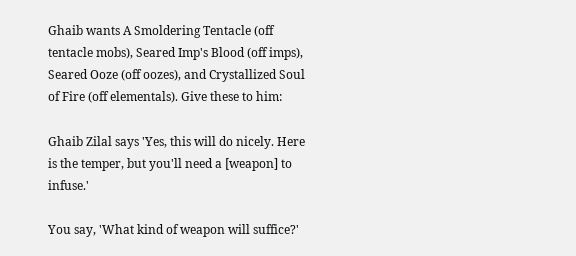Ghaib wants A Smoldering Tentacle (off tentacle mobs), Seared Imp's Blood (off imps), Seared Ooze (off oozes), and Crystallized Soul of Fire (off elementals). Give these to him:

Ghaib Zilal says 'Yes, this will do nicely. Here is the temper, but you'll need a [weapon] to infuse.'

You say, 'What kind of weapon will suffice?'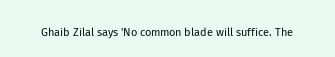Ghaib Zilal says 'No common blade will suffice. The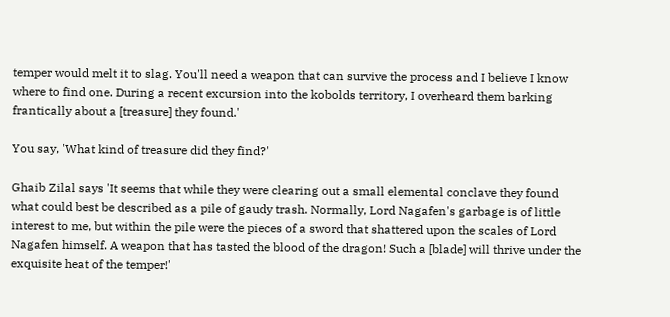temper would melt it to slag. You'll need a weapon that can survive the process and I believe I know where to find one. During a recent excursion into the kobolds territory, I overheard them barking frantically about a [treasure] they found.'

You say, 'What kind of treasure did they find?'

Ghaib Zilal says 'It seems that while they were clearing out a small elemental conclave they found what could best be described as a pile of gaudy trash. Normally, Lord Nagafen's garbage is of little interest to me, but within the pile were the pieces of a sword that shattered upon the scales of Lord Nagafen himself. A weapon that has tasted the blood of the dragon! Such a [blade] will thrive under the exquisite heat of the temper!'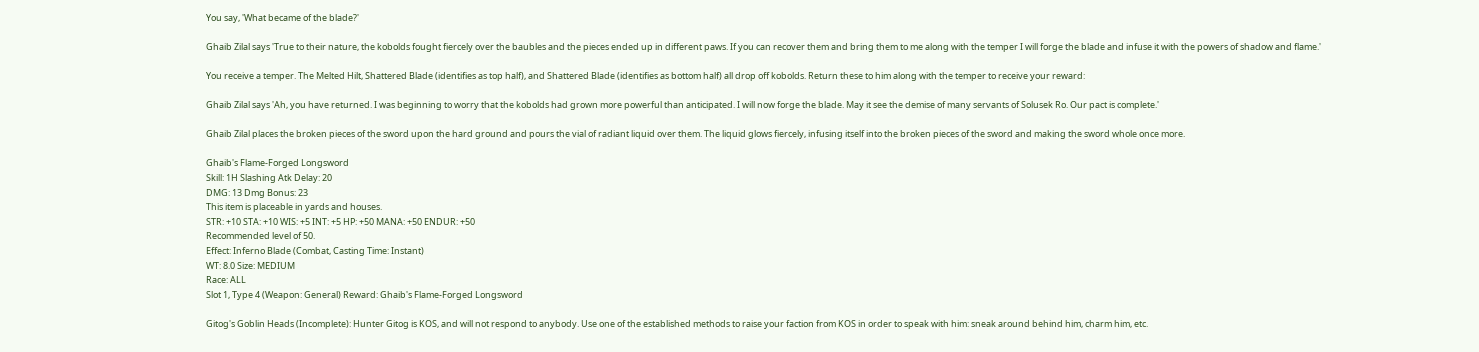You say, 'What became of the blade?'

Ghaib Zilal says 'True to their nature, the kobolds fought fiercely over the baubles and the pieces ended up in different paws. If you can recover them and bring them to me along with the temper I will forge the blade and infuse it with the powers of shadow and flame.'

You receive a temper. The Melted Hilt, Shattered Blade (identifies as top half), and Shattered Blade (identifies as bottom half) all drop off kobolds. Return these to him along with the temper to receive your reward:

Ghaib Zilal says 'Ah, you have returned. I was beginning to worry that the kobolds had grown more powerful than anticipated. I will now forge the blade. May it see the demise of many servants of Solusek Ro. Our pact is complete.'

Ghaib Zilal places the broken pieces of the sword upon the hard ground and pours the vial of radiant liquid over them. The liquid glows fiercely, infusing itself into the broken pieces of the sword and making the sword whole once more.

Ghaib's Flame-Forged Longsword
Skill: 1H Slashing Atk Delay: 20
DMG: 13 Dmg Bonus: 23
This item is placeable in yards and houses.
STR: +10 STA: +10 WIS: +5 INT: +5 HP: +50 MANA: +50 ENDUR: +50
Recommended level of 50.
Effect: Inferno Blade (Combat, Casting Time: Instant)
WT: 8.0 Size: MEDIUM
Race: ALL
Slot 1, Type 4 (Weapon: General) Reward: Ghaib's Flame-Forged Longsword

Gitog's Goblin Heads (Incomplete): Hunter Gitog is KOS, and will not respond to anybody. Use one of the established methods to raise your faction from KOS in order to speak with him: sneak around behind him, charm him, etc.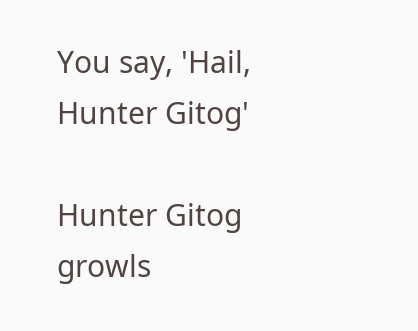You say, 'Hail, Hunter Gitog'

Hunter Gitog growls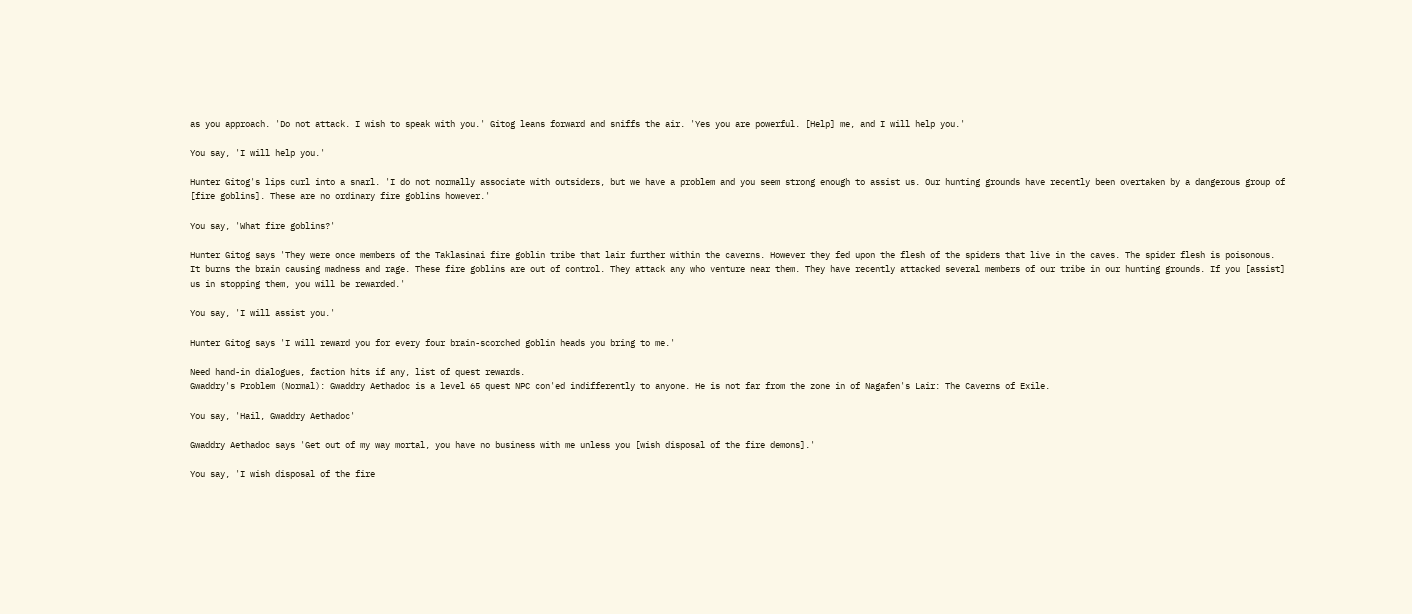as you approach. 'Do not attack. I wish to speak with you.' Gitog leans forward and sniffs the air. 'Yes you are powerful. [Help] me, and I will help you.'

You say, 'I will help you.'

Hunter Gitog's lips curl into a snarl. 'I do not normally associate with outsiders, but we have a problem and you seem strong enough to assist us. Our hunting grounds have recently been overtaken by a dangerous group of [fire goblins]. These are no ordinary fire goblins however.'

You say, 'What fire goblins?'

Hunter Gitog says 'They were once members of the Taklasinai fire goblin tribe that lair further within the caverns. However they fed upon the flesh of the spiders that live in the caves. The spider flesh is poisonous. It burns the brain causing madness and rage. These fire goblins are out of control. They attack any who venture near them. They have recently attacked several members of our tribe in our hunting grounds. If you [assist] us in stopping them, you will be rewarded.'

You say, 'I will assist you.'

Hunter Gitog says 'I will reward you for every four brain-scorched goblin heads you bring to me.'

Need hand-in dialogues, faction hits if any, list of quest rewards.
Gwaddry's Problem (Normal): Gwaddry Aethadoc is a level 65 quest NPC con'ed indifferently to anyone. He is not far from the zone in of Nagafen's Lair: The Caverns of Exile.

You say, 'Hail, Gwaddry Aethadoc'

Gwaddry Aethadoc says 'Get out of my way mortal, you have no business with me unless you [wish disposal of the fire demons].'

You say, 'I wish disposal of the fire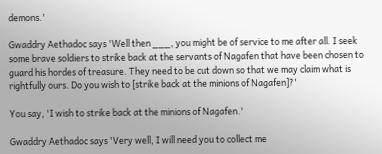demons.'

Gwaddry Aethadoc says 'Well then ___, you might be of service to me after all. I seek some brave soldiers to strike back at the servants of Nagafen that have been chosen to guard his hordes of treasure. They need to be cut down so that we may claim what is rightfully ours. Do you wish to [strike back at the minions of Nagafen]?'

You say, 'I wish to strike back at the minions of Nagafen.'

Gwaddry Aethadoc says 'Very well, I will need you to collect me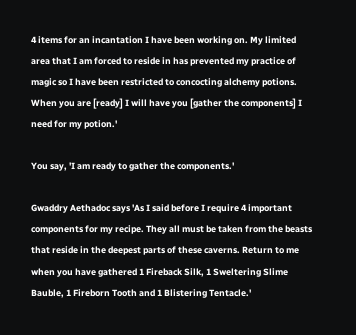4 items for an incantation I have been working on. My limited area that I am forced to reside in has prevented my practice of magic so I have been restricted to concocting alchemy potions. When you are [ready] I will have you [gather the components] I need for my potion.'

You say, 'I am ready to gather the components.'

Gwaddry Aethadoc says 'As I said before I require 4 important components for my recipe. They all must be taken from the beasts that reside in the deepest parts of these caverns. Return to me when you have gathered 1 Fireback Silk, 1 Sweltering Slime Bauble, 1 Fireborn Tooth and 1 Blistering Tentacle.'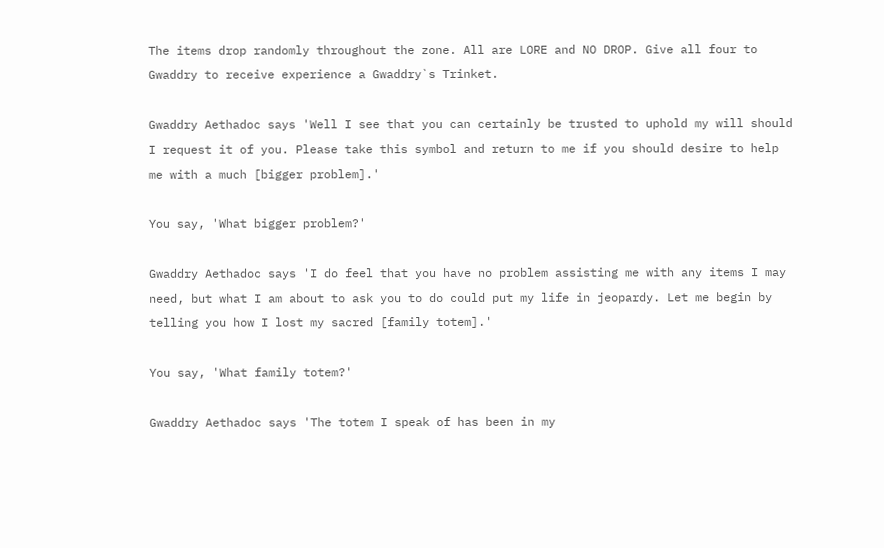The items drop randomly throughout the zone. All are LORE and NO DROP. Give all four to Gwaddry to receive experience a Gwaddry`s Trinket.

Gwaddry Aethadoc says 'Well I see that you can certainly be trusted to uphold my will should I request it of you. Please take this symbol and return to me if you should desire to help me with a much [bigger problem].'

You say, 'What bigger problem?'

Gwaddry Aethadoc says 'I do feel that you have no problem assisting me with any items I may need, but what I am about to ask you to do could put my life in jeopardy. Let me begin by telling you how I lost my sacred [family totem].'

You say, 'What family totem?'

Gwaddry Aethadoc says 'The totem I speak of has been in my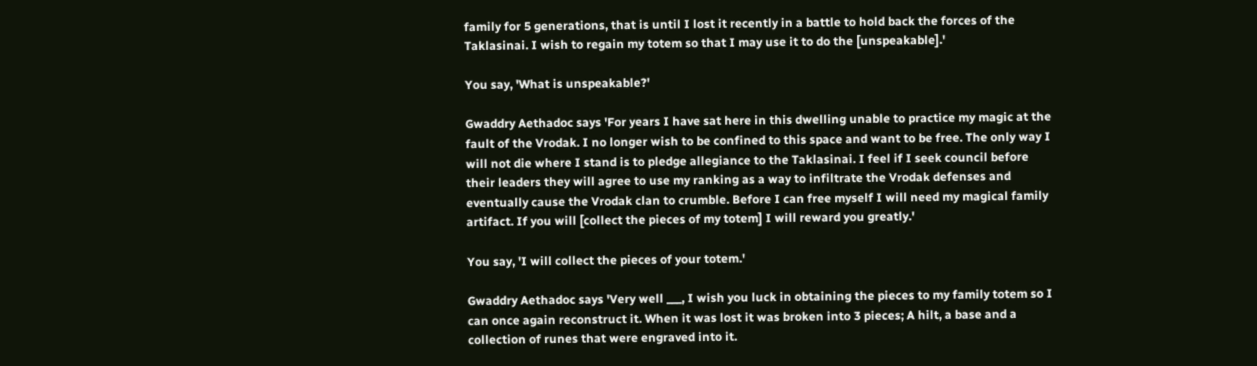family for 5 generations, that is until I lost it recently in a battle to hold back the forces of the Taklasinai. I wish to regain my totem so that I may use it to do the [unspeakable].'

You say, 'What is unspeakable?'

Gwaddry Aethadoc says 'For years I have sat here in this dwelling unable to practice my magic at the fault of the Vrodak. I no longer wish to be confined to this space and want to be free. The only way I will not die where I stand is to pledge allegiance to the Taklasinai. I feel if I seek council before their leaders they will agree to use my ranking as a way to infiltrate the Vrodak defenses and eventually cause the Vrodak clan to crumble. Before I can free myself I will need my magical family artifact. If you will [collect the pieces of my totem] I will reward you greatly.'

You say, 'I will collect the pieces of your totem.'

Gwaddry Aethadoc says 'Very well ___, I wish you luck in obtaining the pieces to my family totem so I can once again reconstruct it. When it was lost it was broken into 3 pieces; A hilt, a base and a collection of runes that were engraved into it.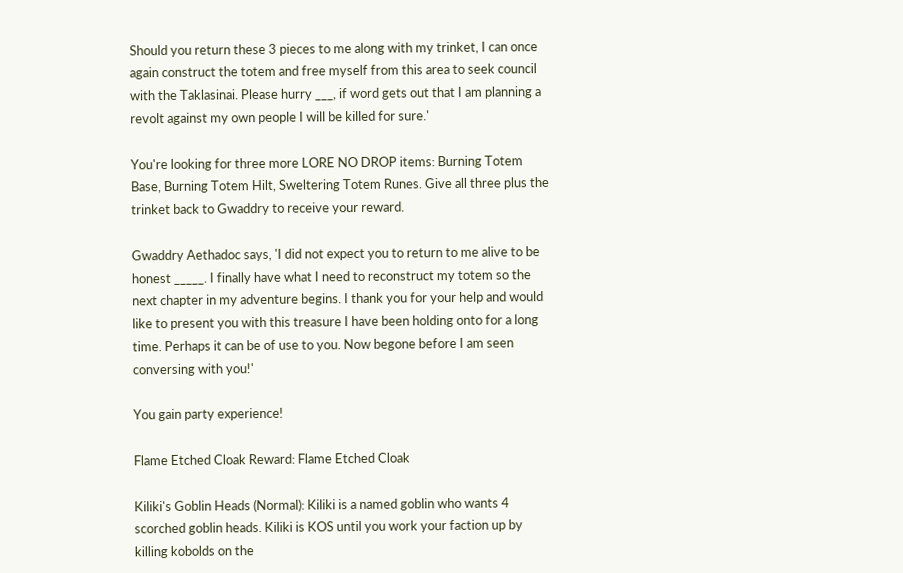Should you return these 3 pieces to me along with my trinket, I can once again construct the totem and free myself from this area to seek council with the Taklasinai. Please hurry ___, if word gets out that I am planning a revolt against my own people I will be killed for sure.'

You're looking for three more LORE NO DROP items: Burning Totem Base, Burning Totem Hilt, Sweltering Totem Runes. Give all three plus the trinket back to Gwaddry to receive your reward.

Gwaddry Aethadoc says, 'I did not expect you to return to me alive to be honest _____. I finally have what I need to reconstruct my totem so the next chapter in my adventure begins. I thank you for your help and would like to present you with this treasure I have been holding onto for a long time. Perhaps it can be of use to you. Now begone before I am seen conversing with you!'

You gain party experience!

Flame Etched Cloak Reward: Flame Etched Cloak

Kiliki's Goblin Heads (Normal): Kiliki is a named goblin who wants 4 scorched goblin heads. Kiliki is KOS until you work your faction up by killing kobolds on the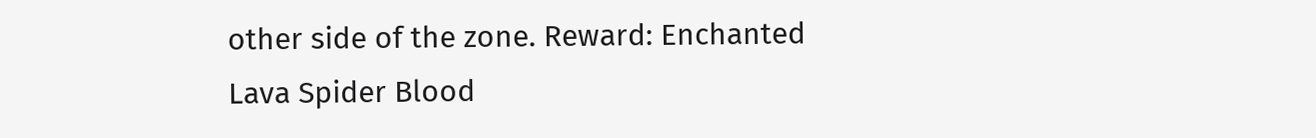other side of the zone. Reward: Enchanted Lava Spider Blood